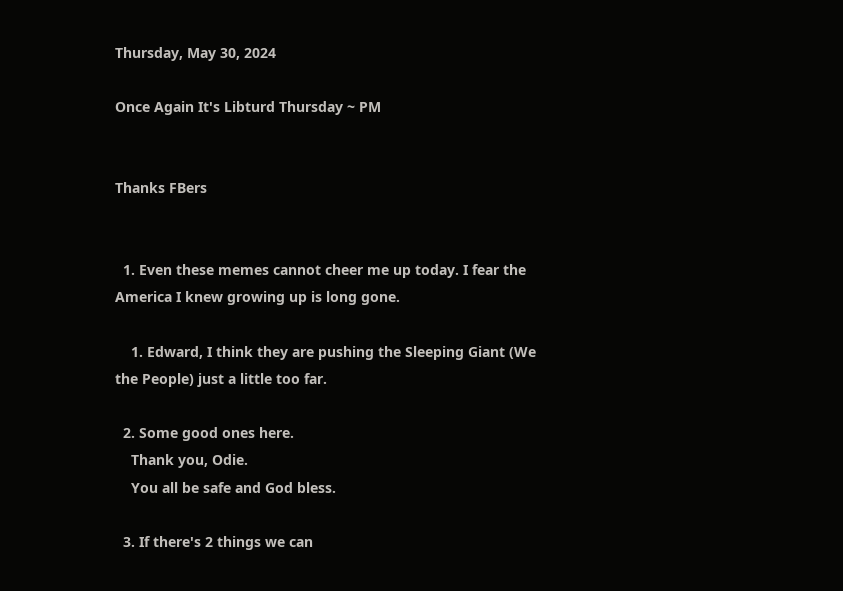Thursday, May 30, 2024

Once Again It's Libturd Thursday ~ PM


Thanks FBers


  1. Even these memes cannot cheer me up today. I fear the America I knew growing up is long gone.

    1. Edward, I think they are pushing the Sleeping Giant (We the People) just a little too far.

  2. Some good ones here.
    Thank you, Odie.
    You all be safe and God bless.

  3. If there's 2 things we can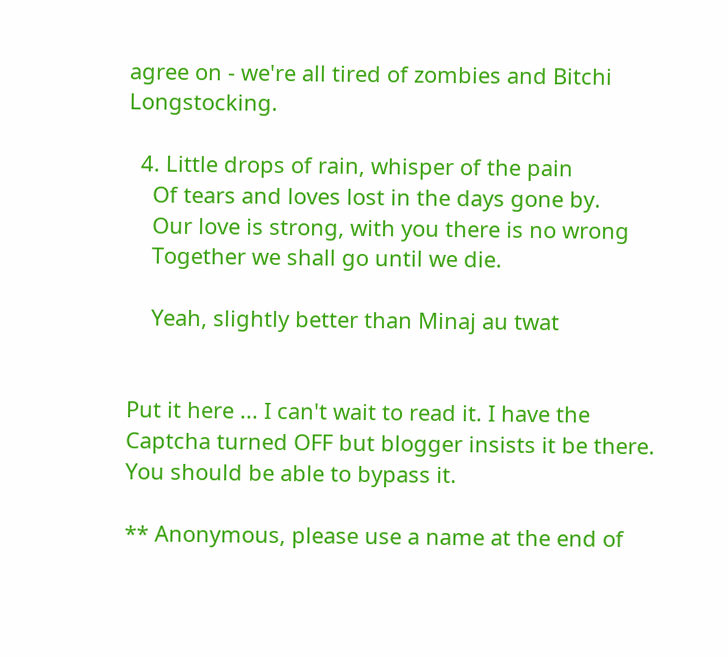agree on - we're all tired of zombies and Bitchi Longstocking.

  4. Little drops of rain, whisper of the pain
    Of tears and loves lost in the days gone by.
    Our love is strong, with you there is no wrong
    Together we shall go until we die.

    Yeah, slightly better than Minaj au twat


Put it here ... I can't wait to read it. I have the Captcha turned OFF but blogger insists it be there. You should be able to bypass it.

** Anonymous, please use a name at the end of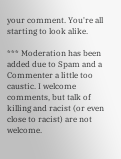your comment. You're all starting to look alike.

*** Moderation has been added due to Spam and a Commenter a little too caustic. I welcome comments, but talk of killing and racist (or even close to racist) are not welcome.